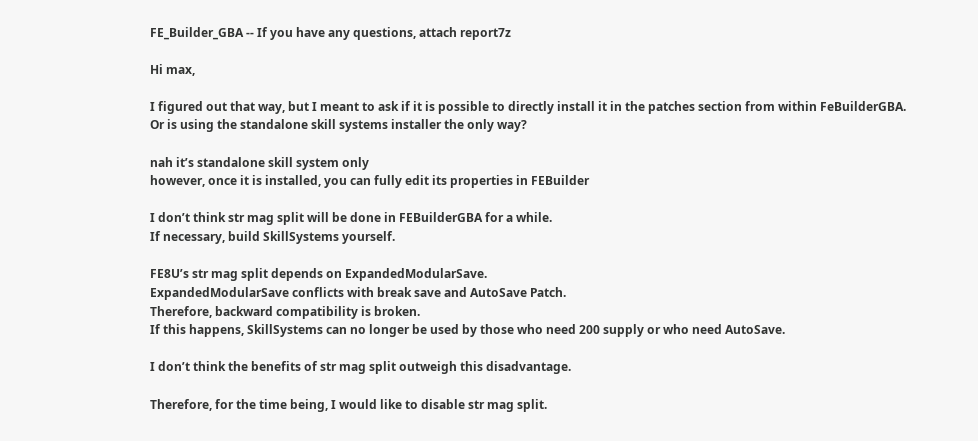FE_Builder_GBA -- If you have any questions, attach report7z

Hi max,

I figured out that way, but I meant to ask if it is possible to directly install it in the patches section from within FeBuilderGBA.
Or is using the standalone skill systems installer the only way?

nah it’s standalone skill system only
however, once it is installed, you can fully edit its properties in FEBuilder

I don’t think str mag split will be done in FEBuilderGBA for a while.
If necessary, build SkillSystems yourself.

FE8U’s str mag split depends on ExpandedModularSave.
ExpandedModularSave conflicts with break save and AutoSave Patch.
Therefore, backward compatibility is broken.
If this happens, SkillSystems can no longer be used by those who need 200 supply or who need AutoSave.

I don’t think the benefits of str mag split outweigh this disadvantage.

Therefore, for the time being, I would like to disable str mag split.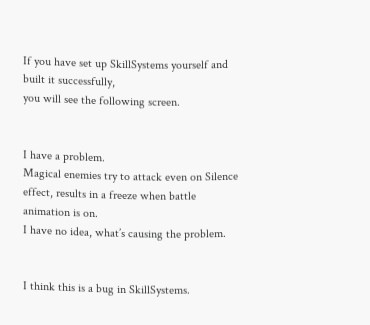If you have set up SkillSystems yourself and built it successfully,
you will see the following screen.


I have a problem.
Magical enemies try to attack even on Silence effect, results in a freeze when battle animation is on.
I have no idea, what’s causing the problem.


I think this is a bug in SkillSystems.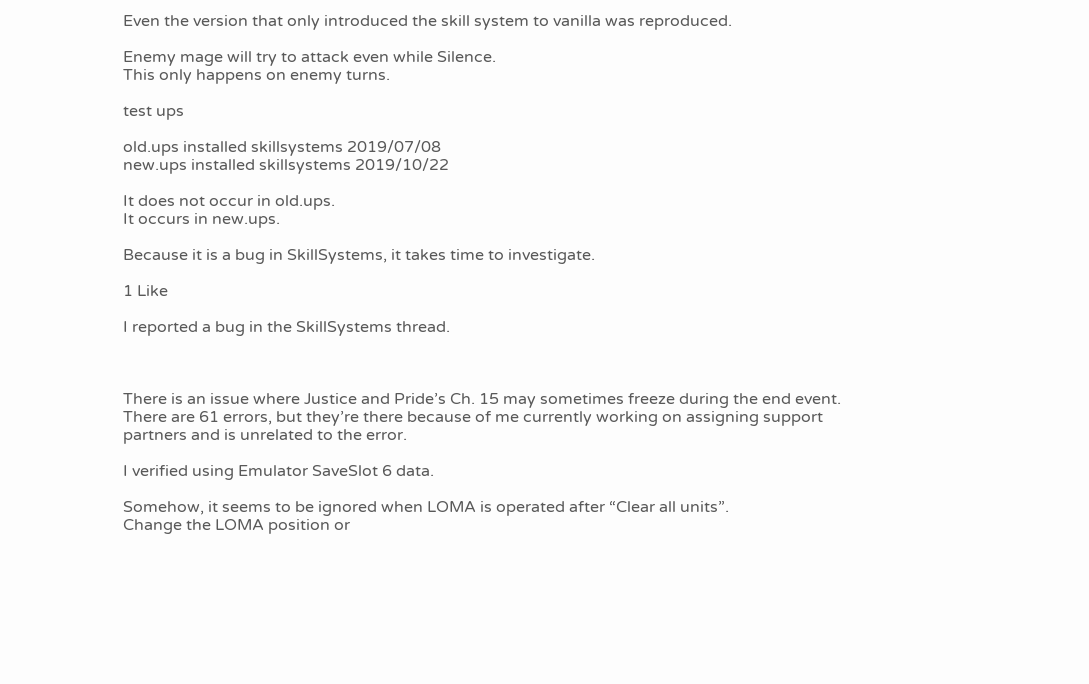Even the version that only introduced the skill system to vanilla was reproduced.

Enemy mage will try to attack even while Silence.
This only happens on enemy turns.

test ups

old.ups installed skillsystems 2019/07/08
new.ups installed skillsystems 2019/10/22

It does not occur in old.ups.
It occurs in new.ups.

Because it is a bug in SkillSystems, it takes time to investigate.

1 Like

I reported a bug in the SkillSystems thread.



There is an issue where Justice and Pride’s Ch. 15 may sometimes freeze during the end event.
There are 61 errors, but they’re there because of me currently working on assigning support partners and is unrelated to the error.

I verified using Emulator SaveSlot 6 data.

Somehow, it seems to be ignored when LOMA is operated after “Clear all units”.
Change the LOMA position or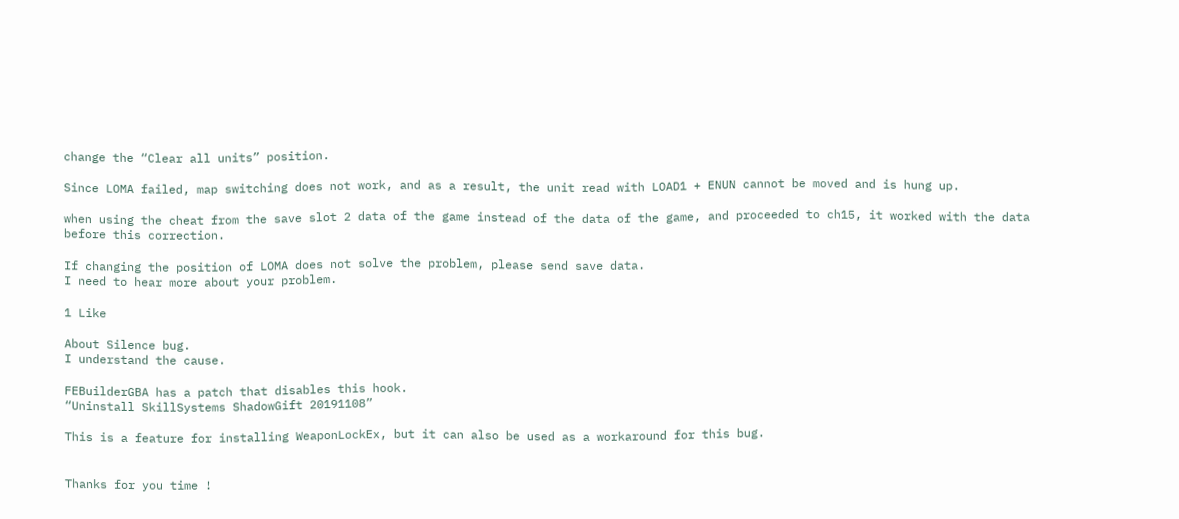change the “Clear all units” position.

Since LOMA failed, map switching does not work, and as a result, the unit read with LOAD1 + ENUN cannot be moved and is hung up.

when using the cheat from the save slot 2 data of the game instead of the data of the game, and proceeded to ch15, it worked with the data before this correction.

If changing the position of LOMA does not solve the problem, please send save data.
I need to hear more about your problem.

1 Like

About Silence bug.
I understand the cause.

FEBuilderGBA has a patch that disables this hook.
“Uninstall SkillSystems ShadowGift 20191108”

This is a feature for installing WeaponLockEx, but it can also be used as a workaround for this bug.


Thanks for you time !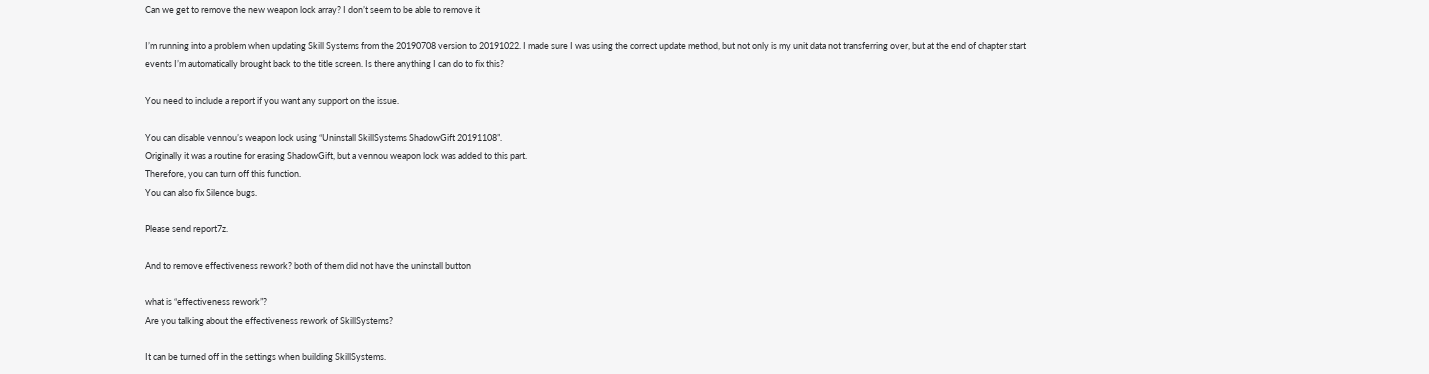Can we get to remove the new weapon lock array? I don’t seem to be able to remove it

I’m running into a problem when updating Skill Systems from the 20190708 version to 20191022. I made sure I was using the correct update method, but not only is my unit data not transferring over, but at the end of chapter start events I’m automatically brought back to the title screen. Is there anything I can do to fix this?

You need to include a report if you want any support on the issue.

You can disable vennou’s weapon lock using “Uninstall SkillSystems ShadowGift 20191108”.
Originally it was a routine for erasing ShadowGift, but a vennou weapon lock was added to this part.
Therefore, you can turn off this function.
You can also fix Silence bugs.

Please send report7z.

And to remove effectiveness rework? both of them did not have the uninstall button

what is “effectiveness rework”?
Are you talking about the effectiveness rework of SkillSystems?

It can be turned off in the settings when building SkillSystems.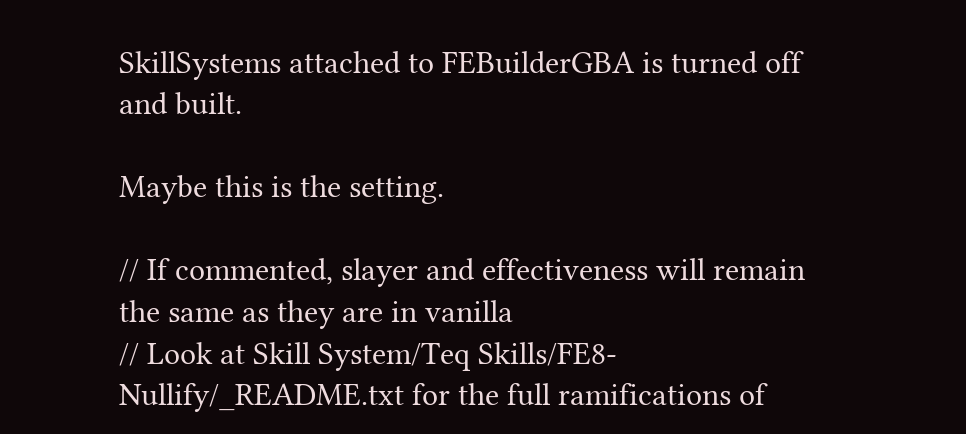SkillSystems attached to FEBuilderGBA is turned off and built.

Maybe this is the setting.

// If commented, slayer and effectiveness will remain the same as they are in vanilla
// Look at Skill System/Teq Skills/FE8-Nullify/_README.txt for the full ramifications of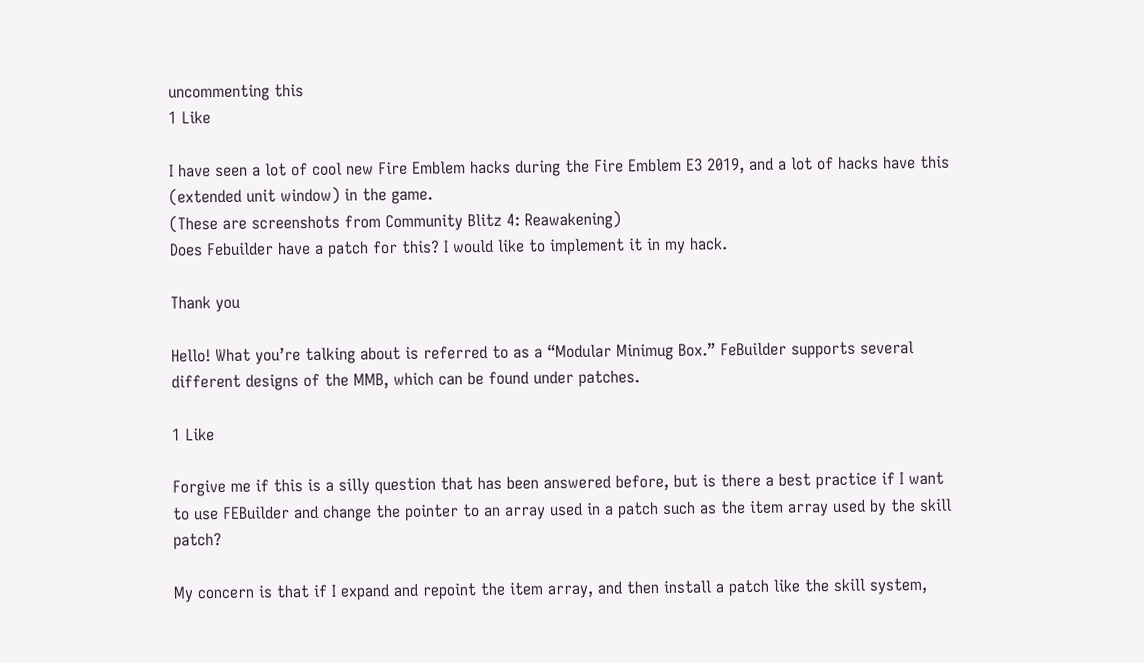uncommenting this
1 Like

I have seen a lot of cool new Fire Emblem hacks during the Fire Emblem E3 2019, and a lot of hacks have this (extended unit window) in the game.
(These are screenshots from Community Blitz 4: Reawakening)
Does Febuilder have a patch for this? I would like to implement it in my hack.

Thank you

Hello! What you’re talking about is referred to as a “Modular Minimug Box.” FeBuilder supports several different designs of the MMB, which can be found under patches.

1 Like

Forgive me if this is a silly question that has been answered before, but is there a best practice if I want to use FEBuilder and change the pointer to an array used in a patch such as the item array used by the skill patch?

My concern is that if I expand and repoint the item array, and then install a patch like the skill system,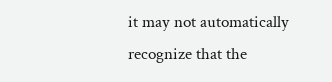it may not automatically recognize that the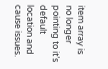item array is no longer pointing to it’s default location and cause issues.